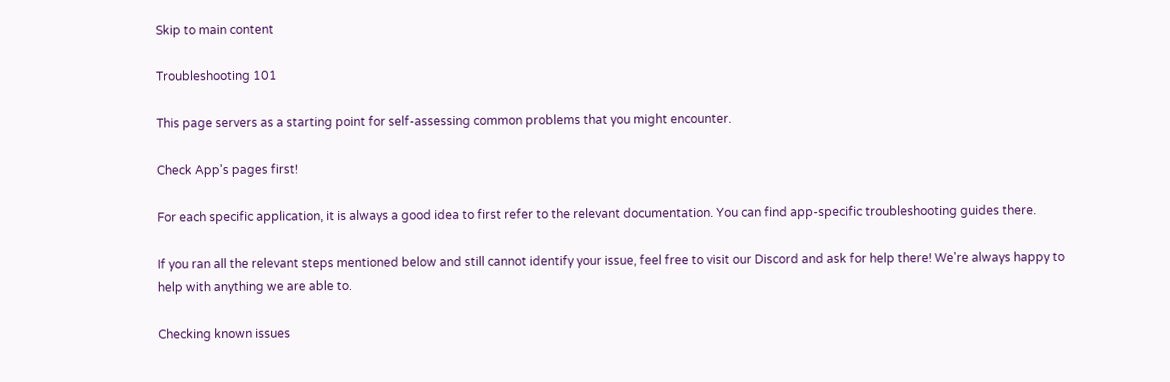Skip to main content

Troubleshooting 101

This page servers as a starting point for self-assessing common problems that you might encounter.

Check App's pages first!

For each specific application, it is always a good idea to first refer to the relevant documentation. You can find app-specific troubleshooting guides there.

If you ran all the relevant steps mentioned below and still cannot identify your issue, feel free to visit our Discord and ask for help there! We're always happy to help with anything we are able to.

Checking known issues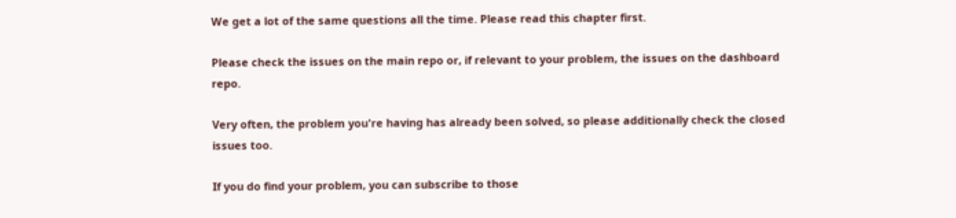We get a lot of the same questions all the time. Please read this chapter first.

Please check the issues on the main repo or, if relevant to your problem, the issues on the dashboard repo.

Very often, the problem you're having has already been solved, so please additionally check the closed issues too.

If you do find your problem, you can subscribe to those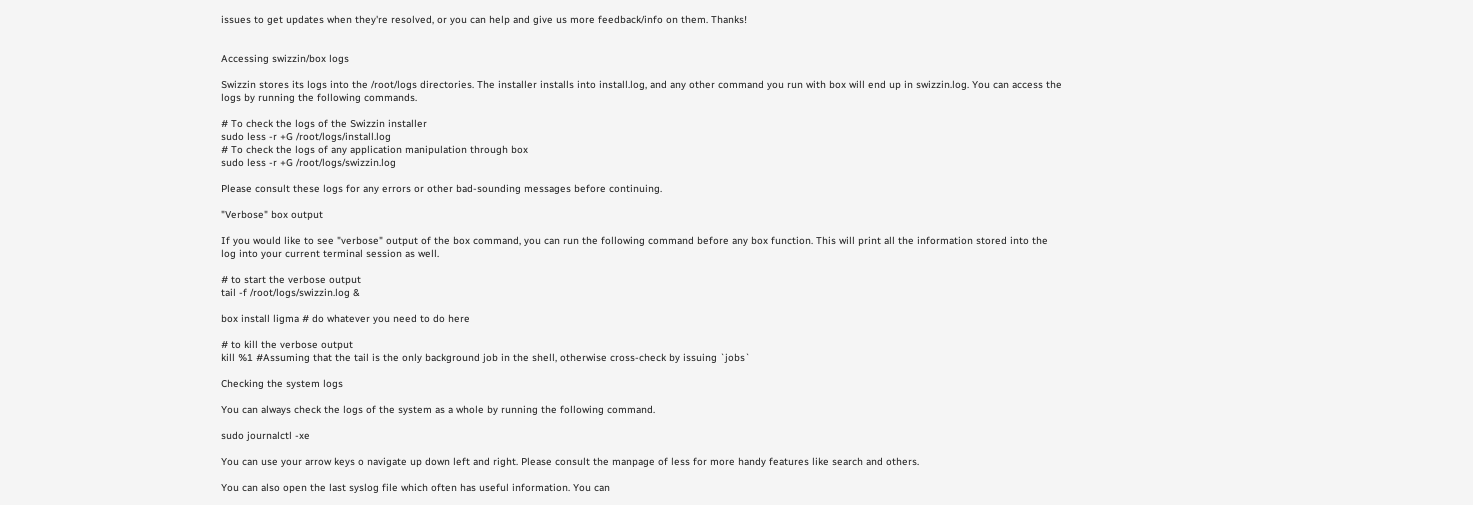issues to get updates when they're resolved, or you can help and give us more feedback/info on them. Thanks!


Accessing swizzin/box logs

Swizzin stores its logs into the /root/logs directories. The installer installs into install.log, and any other command you run with box will end up in swizzin.log. You can access the logs by running the following commands.

# To check the logs of the Swizzin installer
sudo less -r +G /root/logs/install.log
# To check the logs of any application manipulation through box
sudo less -r +G /root/logs/swizzin.log

Please consult these logs for any errors or other bad-sounding messages before continuing.

"Verbose" box output

If you would like to see "verbose" output of the box command, you can run the following command before any box function. This will print all the information stored into the log into your current terminal session as well.

# to start the verbose output
tail -f /root/logs/swizzin.log &

box install ligma # do whatever you need to do here

# to kill the verbose output
kill %1 #Assuming that the tail is the only background job in the shell, otherwise cross-check by issuing `jobs`

Checking the system logs

You can always check the logs of the system as a whole by running the following command.

sudo journalctl -xe

You can use your arrow keys o navigate up down left and right. Please consult the manpage of less for more handy features like search and others.

You can also open the last syslog file which often has useful information. You can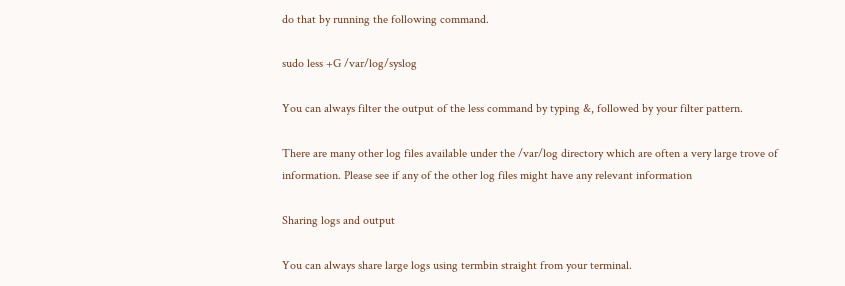do that by running the following command.

sudo less +G /var/log/syslog

You can always filter the output of the less command by typing &, followed by your filter pattern.

There are many other log files available under the /var/log directory which are often a very large trove of information. Please see if any of the other log files might have any relevant information

Sharing logs and output

You can always share large logs using termbin straight from your terminal.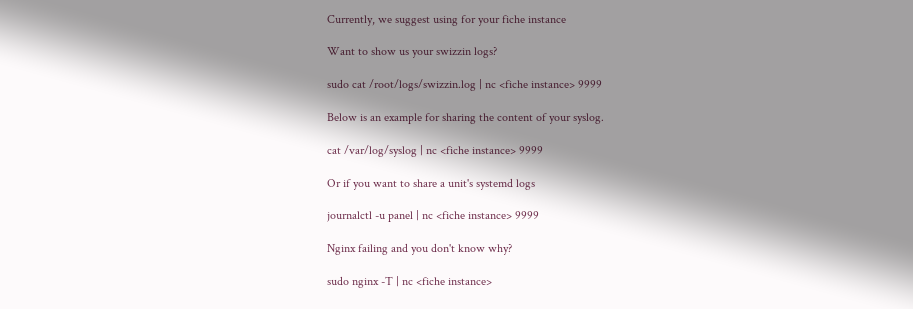Currently, we suggest using for your fiche instance

Want to show us your swizzin logs?

sudo cat /root/logs/swizzin.log | nc <fiche instance> 9999

Below is an example for sharing the content of your syslog.

cat /var/log/syslog | nc <fiche instance> 9999

Or if you want to share a unit's systemd logs

journalctl -u panel | nc <fiche instance> 9999

Nginx failing and you don't know why?

sudo nginx -T | nc <fiche instance>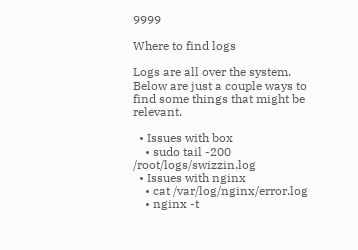9999

Where to find logs

Logs are all over the system. Below are just a couple ways to find some things that might be relevant.

  • Issues with box
    • sudo tail -200 /root/logs/swizzin.log
  • Issues with nginx
    • cat /var/log/nginx/error.log
    • nginx -t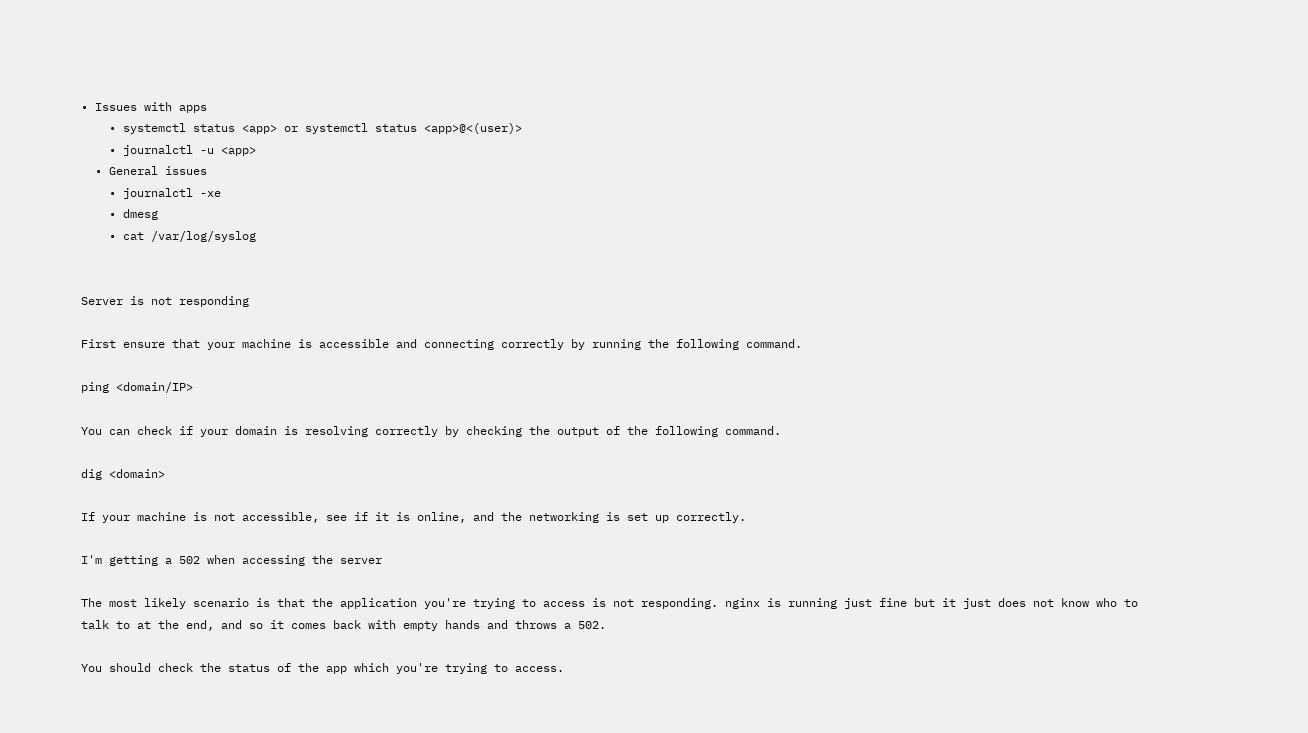• Issues with apps
    • systemctl status <app> or systemctl status <app>@<(user)>
    • journalctl -u <app>
  • General issues
    • journalctl -xe
    • dmesg
    • cat /var/log/syslog


Server is not responding

First ensure that your machine is accessible and connecting correctly by running the following command.

ping <domain/IP>

You can check if your domain is resolving correctly by checking the output of the following command.

dig <domain>

If your machine is not accessible, see if it is online, and the networking is set up correctly.

I'm getting a 502 when accessing the server

The most likely scenario is that the application you're trying to access is not responding. nginx is running just fine but it just does not know who to talk to at the end, and so it comes back with empty hands and throws a 502.

You should check the status of the app which you're trying to access.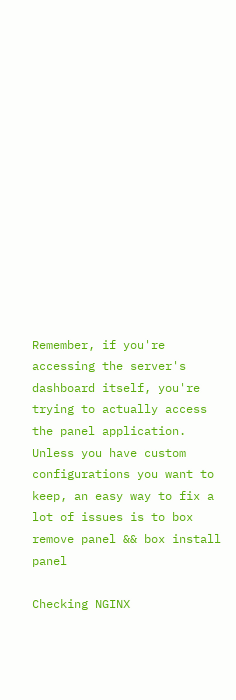Remember, if you're accessing the server's dashboard itself, you're trying to actually access the panel application. Unless you have custom configurations you want to keep, an easy way to fix a lot of issues is to box remove panel && box install panel

Checking NGINX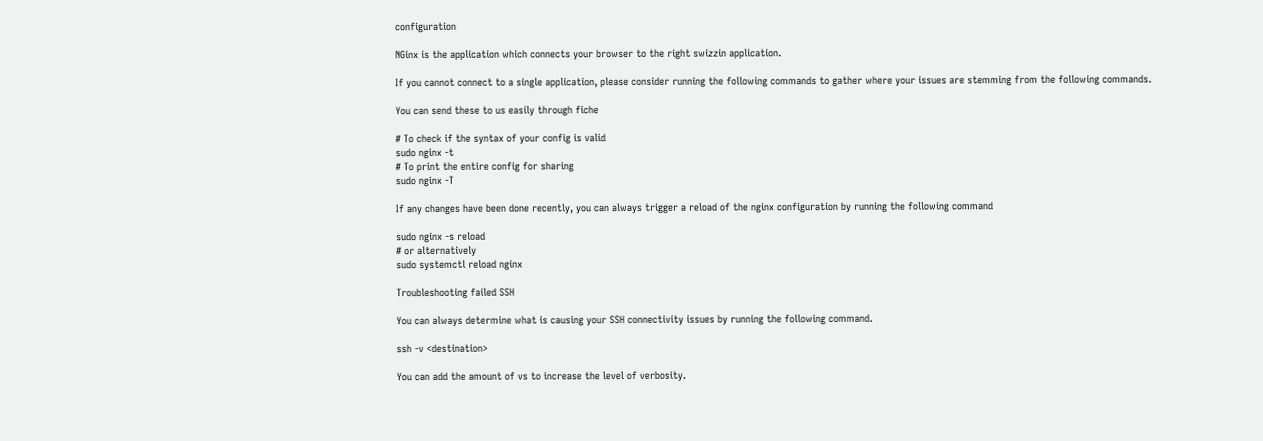configuration

NGinx is the application which connects your browser to the right swizzin application.

If you cannot connect to a single application, please consider running the following commands to gather where your issues are stemming from the following commands.

You can send these to us easily through fiche

# To check if the syntax of your config is valid
sudo nginx -t
# To print the entire config for sharing
sudo nginx -T

If any changes have been done recently, you can always trigger a reload of the nginx configuration by running the following command

sudo nginx -s reload
# or alternatively
sudo systemctl reload nginx

Troubleshooting failed SSH

You can always determine what is causing your SSH connectivity issues by running the following command.

ssh -v <destination>

You can add the amount of vs to increase the level of verbosity.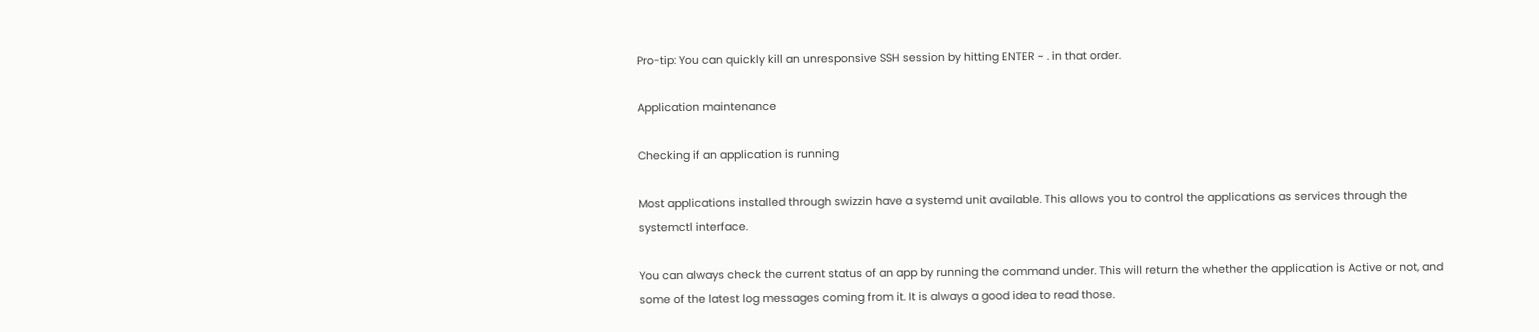Pro-tip: You can quickly kill an unresponsive SSH session by hitting ENTER ~ . in that order.

Application maintenance

Checking if an application is running

Most applications installed through swizzin have a systemd unit available. This allows you to control the applications as services through the systemctl interface.

You can always check the current status of an app by running the command under. This will return the whether the application is Active or not, and some of the latest log messages coming from it. It is always a good idea to read those.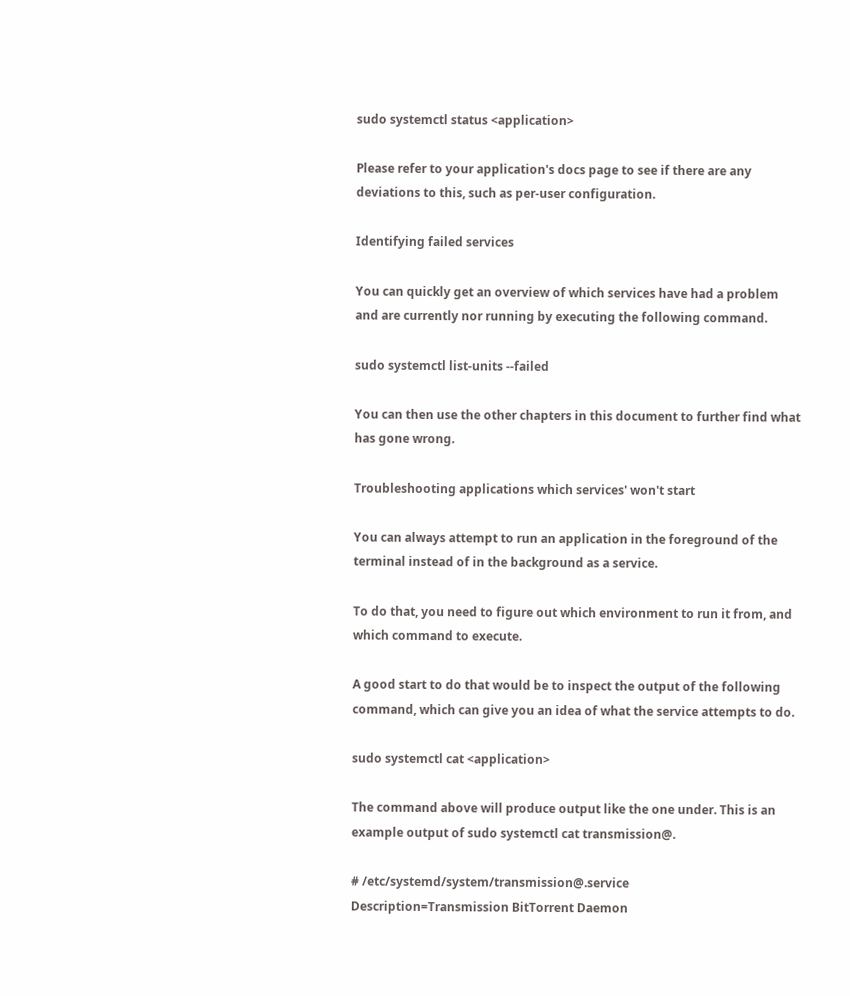sudo systemctl status <application>

Please refer to your application's docs page to see if there are any deviations to this, such as per-user configuration.

Identifying failed services

You can quickly get an overview of which services have had a problem and are currently nor running by executing the following command.

sudo systemctl list-units --failed

You can then use the other chapters in this document to further find what has gone wrong.

Troubleshooting applications which services' won't start

You can always attempt to run an application in the foreground of the terminal instead of in the background as a service.

To do that, you need to figure out which environment to run it from, and which command to execute.

A good start to do that would be to inspect the output of the following command, which can give you an idea of what the service attempts to do.

sudo systemctl cat <application>

The command above will produce output like the one under. This is an example output of sudo systemctl cat transmission@.

# /etc/systemd/system/transmission@.service
Description=Transmission BitTorrent Daemon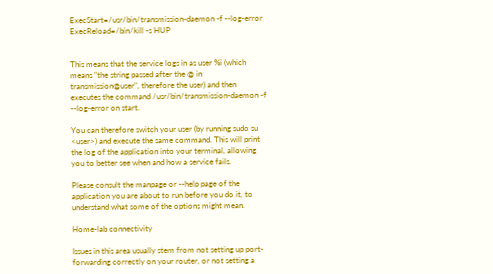ExecStart=/usr/bin/transmission-daemon -f --log-error
ExecReload=/bin/kill -s HUP


This means that the service logs in as user %i (which means "the string passed after the @ in transmission@user", therefore the user) and then executes the command /usr/bin/transmission-daemon -f --log-error on start.

You can therefore switch your user (by running sudo su <user>) and execute the same command. This will print the log of the application into your terminal, allowing you to better see when and how a service fails.

Please consult the manpage or --help page of the application you are about to run before you do it, to understand what some of the options might mean.

Home-lab connectivity

Issues in this area usually stem from not setting up port-forwarding correctly on your router, or not setting a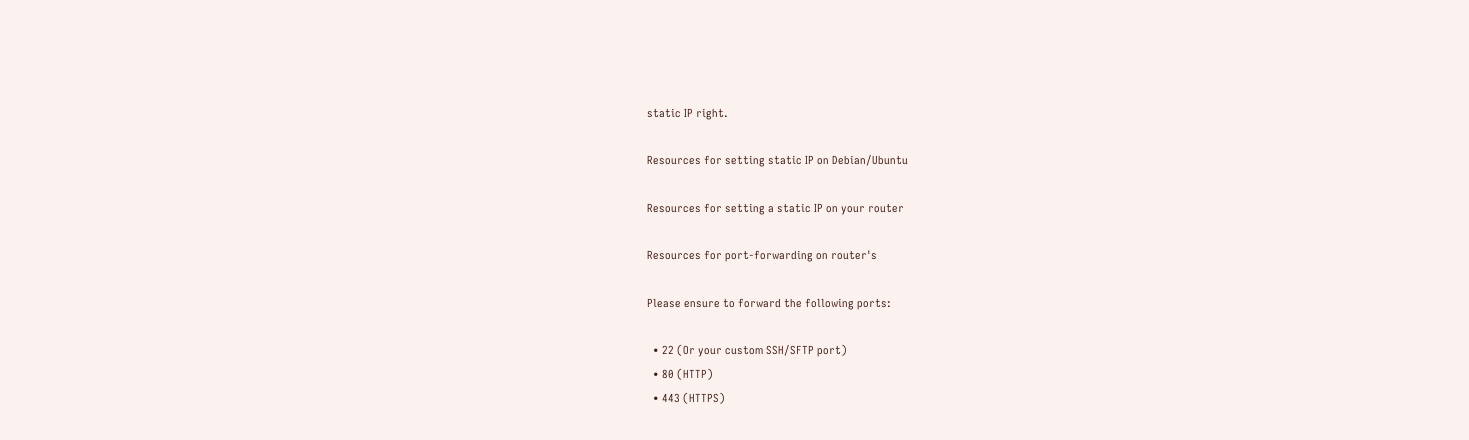static IP right.

Resources for setting static IP on Debian/Ubuntu

Resources for setting a static IP on your router

Resources for port-forwarding on router's

Please ensure to forward the following ports:

  • 22 (Or your custom SSH/SFTP port)
  • 80 (HTTP)
  • 443 (HTTPS)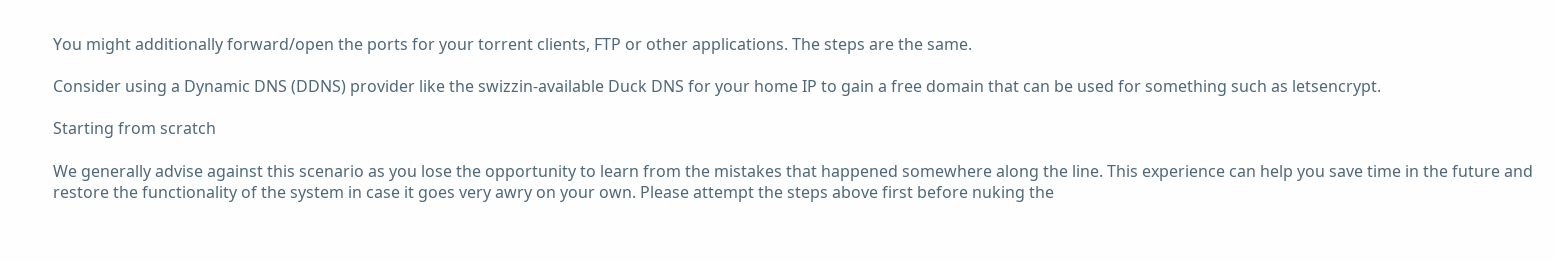You might additionally forward/open the ports for your torrent clients, FTP or other applications. The steps are the same.

Consider using a Dynamic DNS (DDNS) provider like the swizzin-available Duck DNS for your home IP to gain a free domain that can be used for something such as letsencrypt.

Starting from scratch

We generally advise against this scenario as you lose the opportunity to learn from the mistakes that happened somewhere along the line. This experience can help you save time in the future and restore the functionality of the system in case it goes very awry on your own. Please attempt the steps above first before nuking the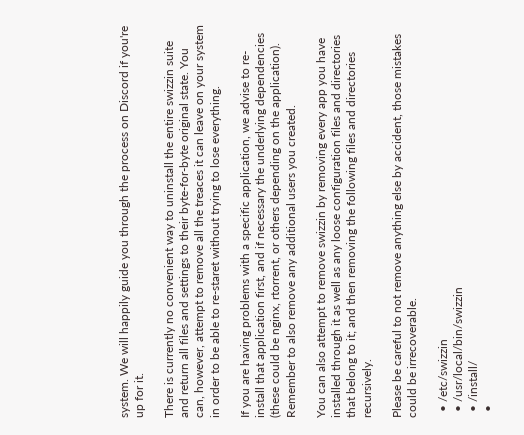system. We will happily guide you through the process on Discord if you're up for it.

There is currently no convenient way to uninstall the entire swizzin suite and return all files and settings to their byte-for-byte original state. You can, however, attempt to remove all the treaces it can leave on your system in order to be able to re-staret without trying to lose everything.

If you are having problems with a specific application, we advise to re-install that application first, and if necessary the underlying dependencies (these could be nginx, rtorrent, or others depending on the application). Remember to also remove any additional users you created.

You can also attempt to remove swizzin by removing every app you have installed through it as well as any loose configuration files and directories that belong to it; and then removing the following files and directories recursively.

Please be careful to not remove anything else by accident, those mistakes could be irrecoverable.

  • /etc/swizzin
  • /usr/local/bin/swizzin
  • /install/
  •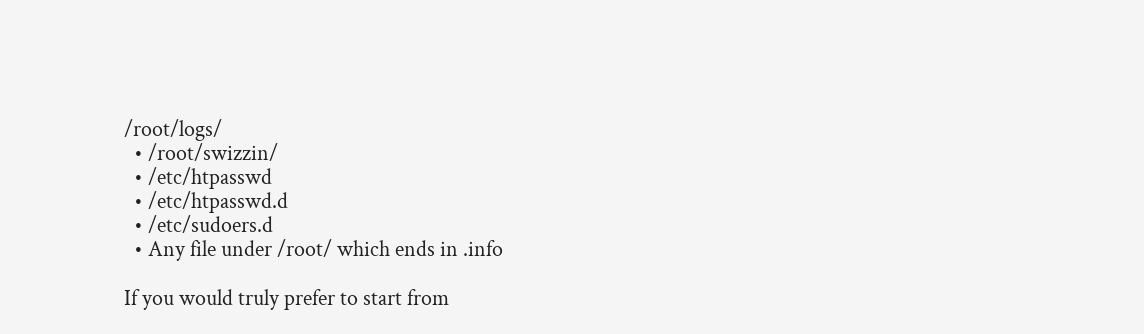/root/logs/
  • /root/swizzin/
  • /etc/htpasswd
  • /etc/htpasswd.d
  • /etc/sudoers.d
  • Any file under /root/ which ends in .info

If you would truly prefer to start from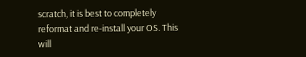scratch, it is best to completely reformat and re-install your OS. This will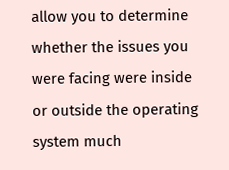allow you to determine whether the issues you were facing were inside or outside the operating system much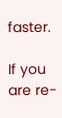faster.

If you are re-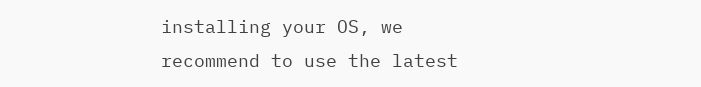installing your OS, we recommend to use the latest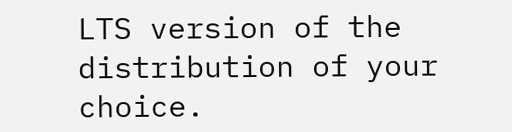LTS version of the distribution of your choice.